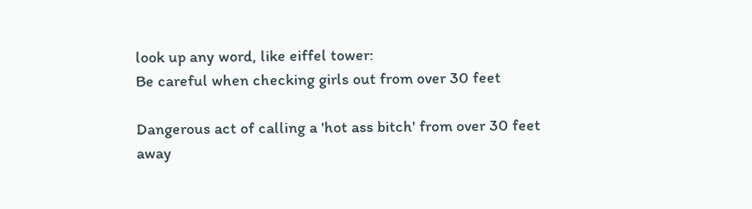look up any word, like eiffel tower:
Be careful when checking girls out from over 30 feet

Dangerous act of calling a 'hot ass bitch' from over 30 feet away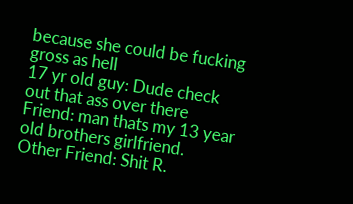because she could be fucking gross as hell
17 yr old guy: Dude check out that ass over there
Friend: man thats my 13 year old brothers girlfriend.
Other Friend: Shit R.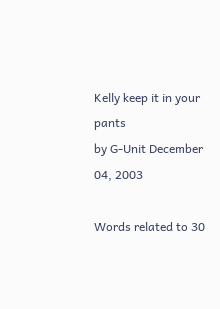Kelly keep it in your pants
by G-Unit December 04, 2003

Words related to 30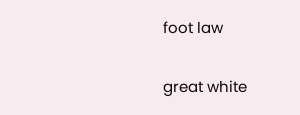foot law

great white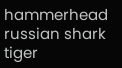hammerhead russian shark tiger